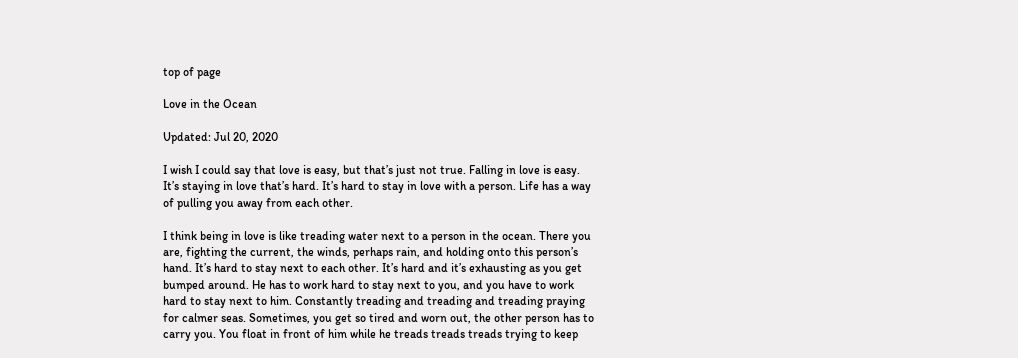top of page

Love in the Ocean

Updated: Jul 20, 2020

I wish I could say that love is easy, but that’s just not true. Falling in love is easy. It’s staying in love that’s hard. It’s hard to stay in love with a person. Life has a way of pulling you away from each other.

I think being in love is like treading water next to a person in the ocean. There you are, fighting the current, the winds, perhaps rain, and holding onto this person’s hand. It’s hard to stay next to each other. It’s hard and it’s exhausting as you get bumped around. He has to work hard to stay next to you, and you have to work hard to stay next to him. Constantly treading and treading and treading praying for calmer seas. Sometimes, you get so tired and worn out, the other person has to carry you. You float in front of him while he treads treads treads trying to keep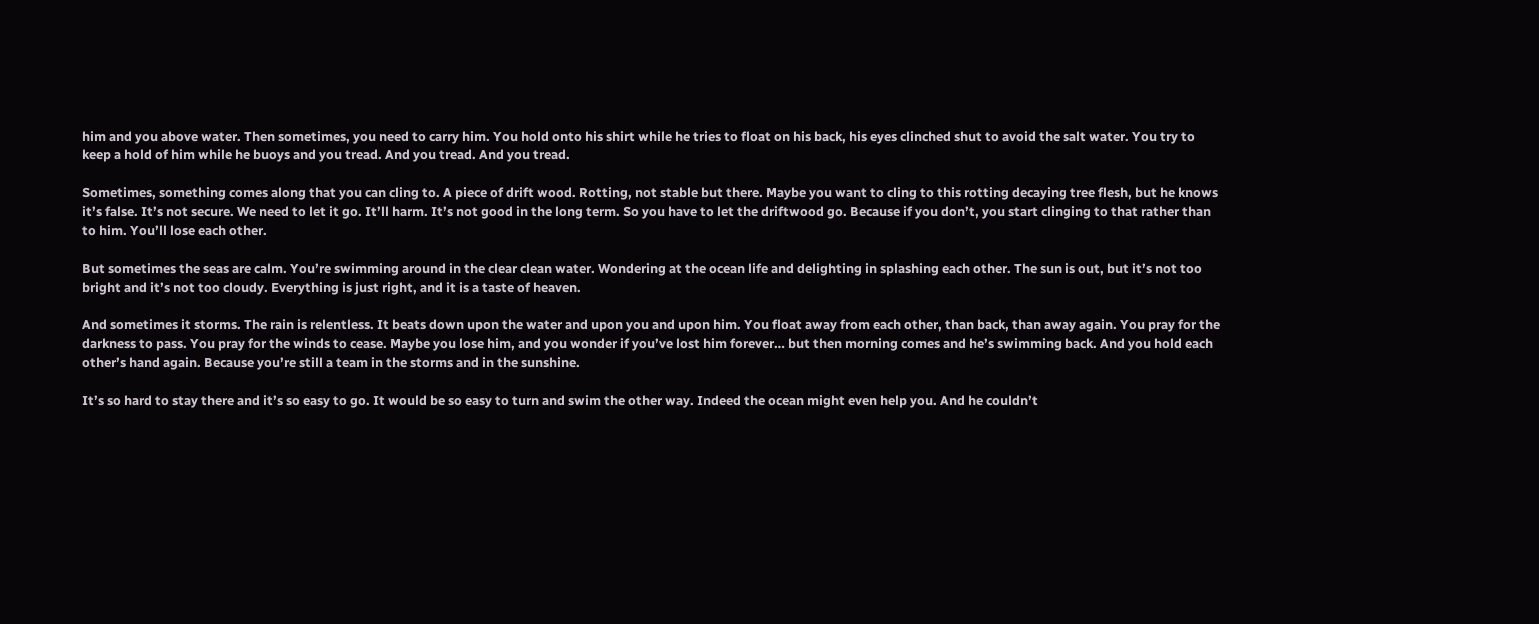him and you above water. Then sometimes, you need to carry him. You hold onto his shirt while he tries to float on his back, his eyes clinched shut to avoid the salt water. You try to keep a hold of him while he buoys and you tread. And you tread. And you tread.

Sometimes, something comes along that you can cling to. A piece of drift wood. Rotting, not stable but there. Maybe you want to cling to this rotting decaying tree flesh, but he knows it’s false. It’s not secure. We need to let it go. It’ll harm. It’s not good in the long term. So you have to let the driftwood go. Because if you don’t, you start clinging to that rather than to him. You’ll lose each other.

But sometimes the seas are calm. You’re swimming around in the clear clean water. Wondering at the ocean life and delighting in splashing each other. The sun is out, but it’s not too bright and it’s not too cloudy. Everything is just right, and it is a taste of heaven.

And sometimes it storms. The rain is relentless. It beats down upon the water and upon you and upon him. You float away from each other, than back, than away again. You pray for the darkness to pass. You pray for the winds to cease. Maybe you lose him, and you wonder if you’ve lost him forever… but then morning comes and he’s swimming back. And you hold each other’s hand again. Because you’re still a team in the storms and in the sunshine.

It’s so hard to stay there and it’s so easy to go. It would be so easy to turn and swim the other way. Indeed the ocean might even help you. And he couldn’t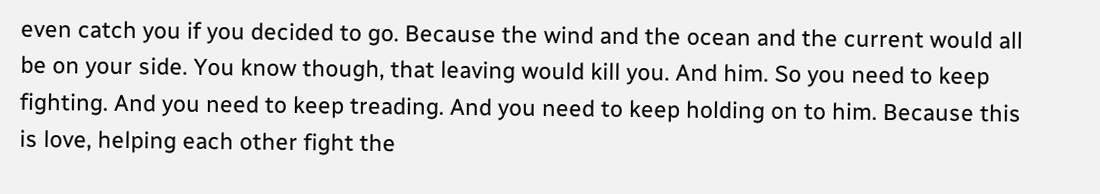even catch you if you decided to go. Because the wind and the ocean and the current would all be on your side. You know though, that leaving would kill you. And him. So you need to keep fighting. And you need to keep treading. And you need to keep holding on to him. Because this is love, helping each other fight the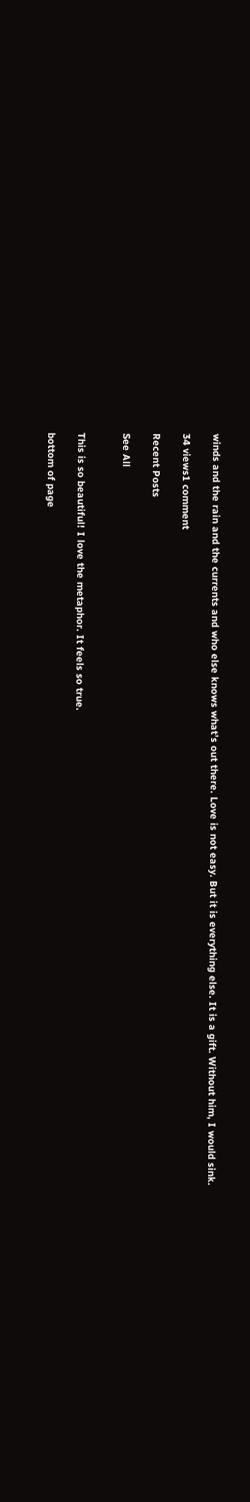winds and the rain and the currents and who else knows what’s out there. Love is not easy. But it is everything else. It is a gift. Without him, I would sink.

34 views1 comment

Recent Posts

See All


This is so beautiful! I love the metaphor. It feels so true.

bottom of page